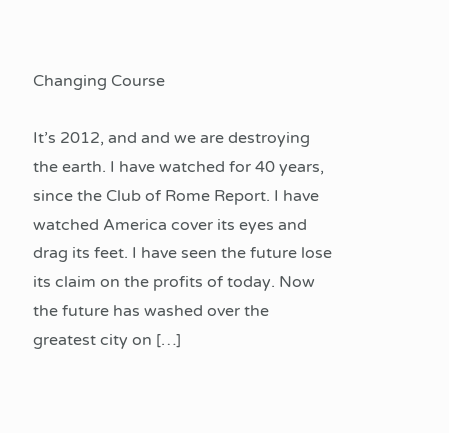Changing Course

It’s 2012, and and we are destroying the earth. I have watched for 40 years, since the Club of Rome Report. I have watched America cover its eyes and drag its feet. I have seen the future lose its claim on the profits of today. Now the future has washed over the greatest city on […]